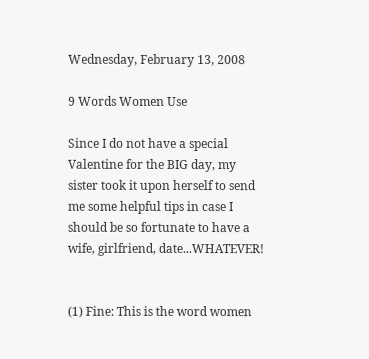Wednesday, February 13, 2008

9 Words Women Use

Since I do not have a special Valentine for the BIG day, my sister took it upon herself to send me some helpful tips in case I should be so fortunate to have a wife, girlfriend, date...WHATEVER!


(1) Fine: This is the word women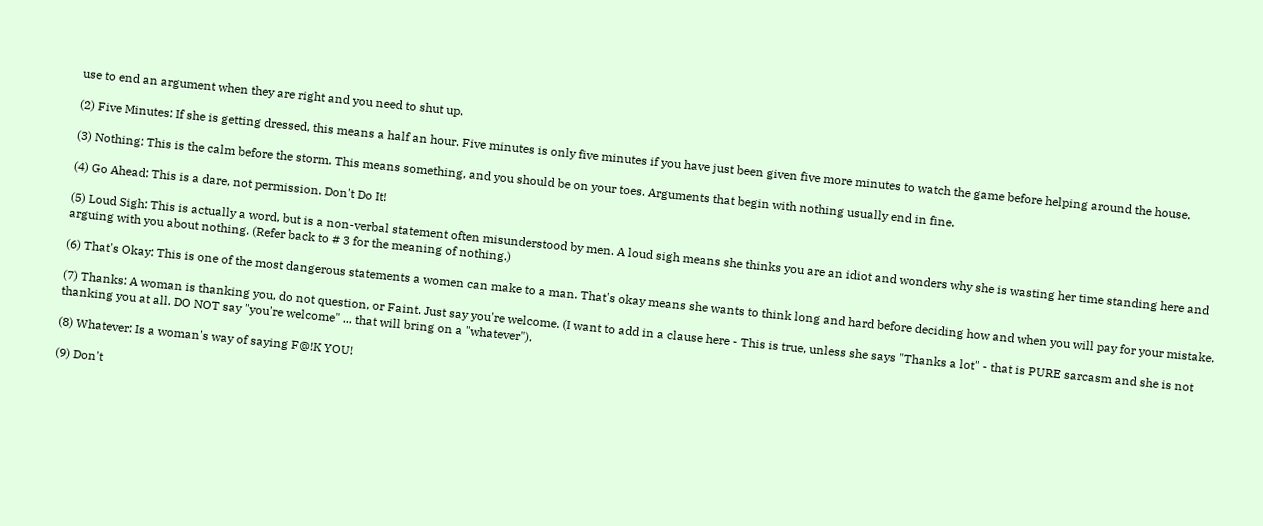use to end an argument when they are right and you need to shut up.

(2) Five Minutes: If she is getting dressed, this means a half an hour. Five minutes is only five minutes if you have just been given five more minutes to watch the game before helping around the house.

(3) Nothing: This is the calm before the storm. This means something, and you should be on your toes. Arguments that begin with nothing usually end in fine.

(4) Go Ahead: This is a dare, not permission. Don't Do It!

(5) Loud Sigh: This is actually a word, but is a non-verbal statement often misunderstood by men. A loud sigh means she thinks you are an idiot and wonders why she is wasting her time standing here and arguing with you about nothing. (Refer back to # 3 for the meaning of nothing.)

(6) That's Okay: This is one of the most dangerous statements a women can make to a man. That's okay means she wants to think long and hard before deciding how and when you will pay for your mistake.

(7) Thanks: A woman is thanking you, do not question, or Faint. Just say you're welcome. (I want to add in a clause here - This is true, unless she says "Thanks a lot" - that is PURE sarcasm and she is not thanking you at all. DO NOT say "you're welcome" ... that will bring on a "whatever").

(8) Whatever: Is a woman's way of saying F@!K YOU!

(9) Don't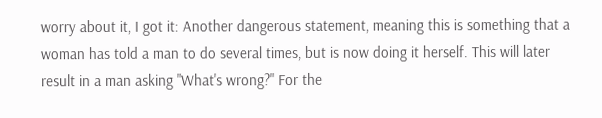worry about it, I got it: Another dangerous statement, meaning this is something that a woman has told a man to do several times, but is now doing it herself. This will later result in a man asking "What's wrong?" For the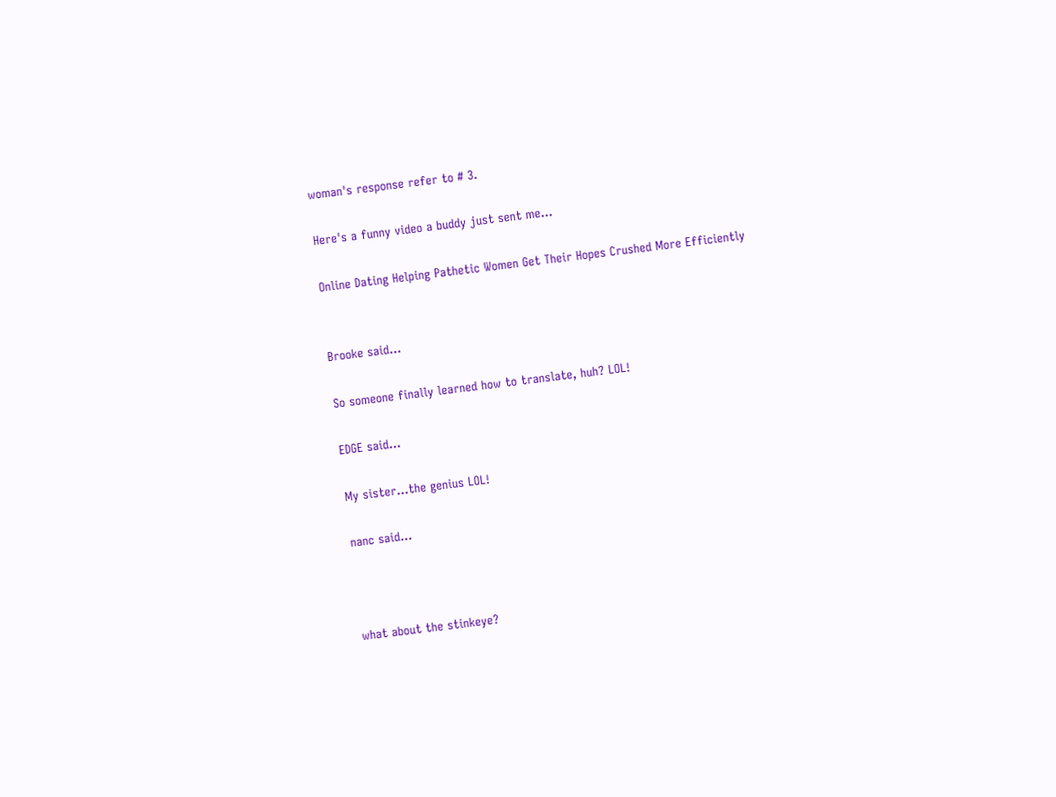woman's response refer to # 3.

Here's a funny video a buddy just sent me...

Online Dating Helping Pathetic Women Get Their Hopes Crushed More Efficiently


Brooke said...

So someone finally learned how to translate, huh? LOL!

EDGE said...

My sister...the genius LOL!

nanc said...



what about the stinkeye?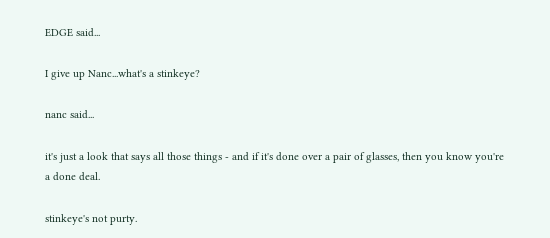EDGE said...

I give up Nanc...what's a stinkeye?

nanc said...

it's just a look that says all those things - and if it's done over a pair of glasses, then you know you're a done deal.

stinkeye's not purty.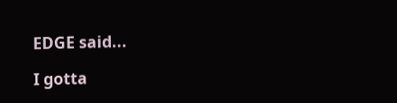EDGE said...

I gotta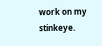work on my stinkeye.